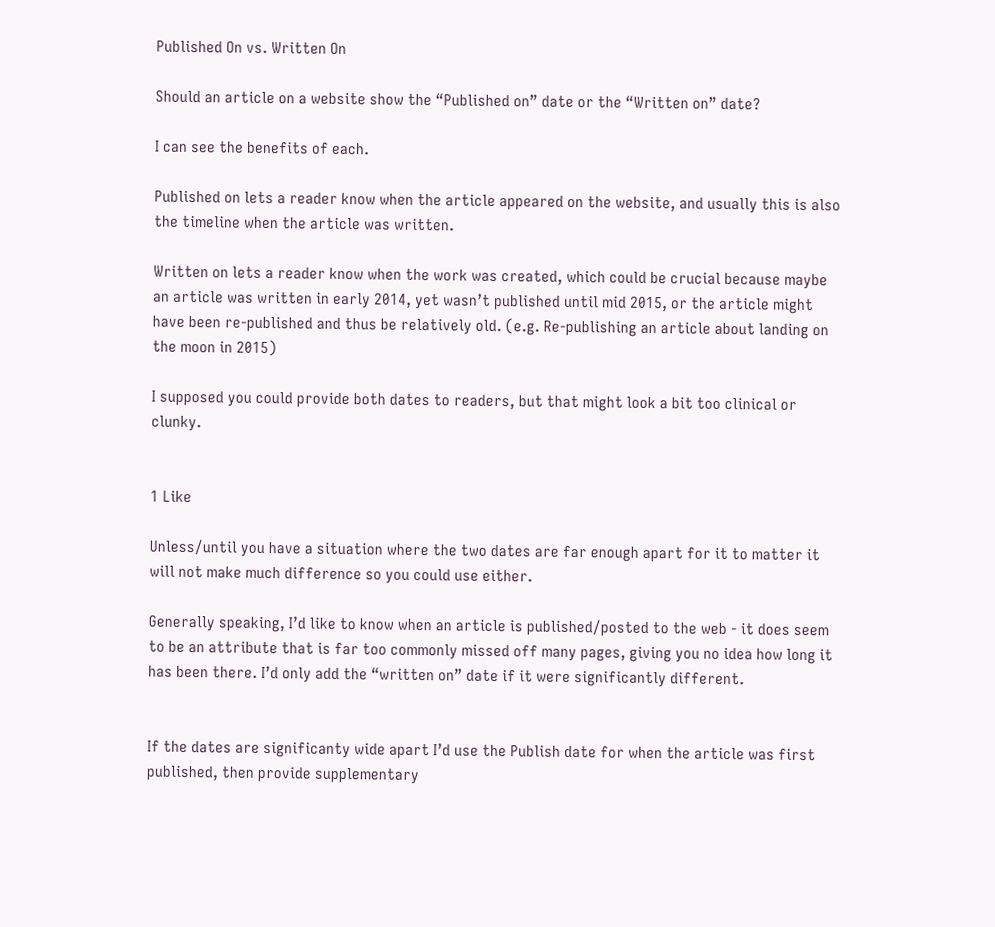Published On vs. Written On

Should an article on a website show the “Published on” date or the “Written on” date?

I can see the benefits of each.

Published on lets a reader know when the article appeared on the website, and usually this is also the timeline when the article was written.

Written on lets a reader know when the work was created, which could be crucial because maybe an article was written in early 2014, yet wasn’t published until mid 2015, or the article might have been re-published and thus be relatively old. (e.g. Re-publishing an article about landing on the moon in 2015)

I supposed you could provide both dates to readers, but that might look a bit too clinical or clunky.


1 Like

Unless/until you have a situation where the two dates are far enough apart for it to matter it will not make much difference so you could use either.

Generally speaking, I’d like to know when an article is published/posted to the web - it does seem to be an attribute that is far too commonly missed off many pages, giving you no idea how long it has been there. I’d only add the “written on” date if it were significantly different.


If the dates are significanty wide apart I’d use the Publish date for when the article was first published, then provide supplementary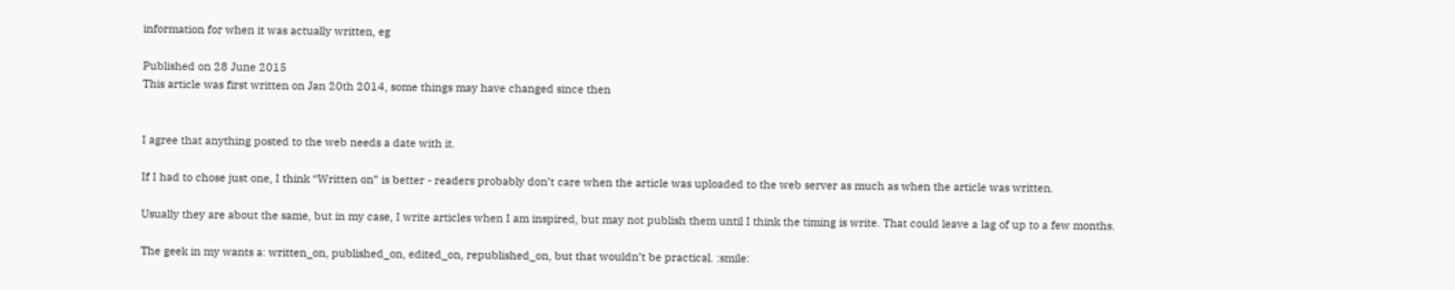information for when it was actually written, eg

Published on 28 June 2015
This article was first written on Jan 20th 2014, some things may have changed since then


I agree that anything posted to the web needs a date with it.

If I had to chose just one, I think “Written on” is better - readers probably don’t care when the article was uploaded to the web server as much as when the article was written.

Usually they are about the same, but in my case, I write articles when I am inspired, but may not publish them until I think the timing is write. That could leave a lag of up to a few months.

The geek in my wants a: written_on, published_on, edited_on, republished_on, but that wouldn’t be practical. :smile: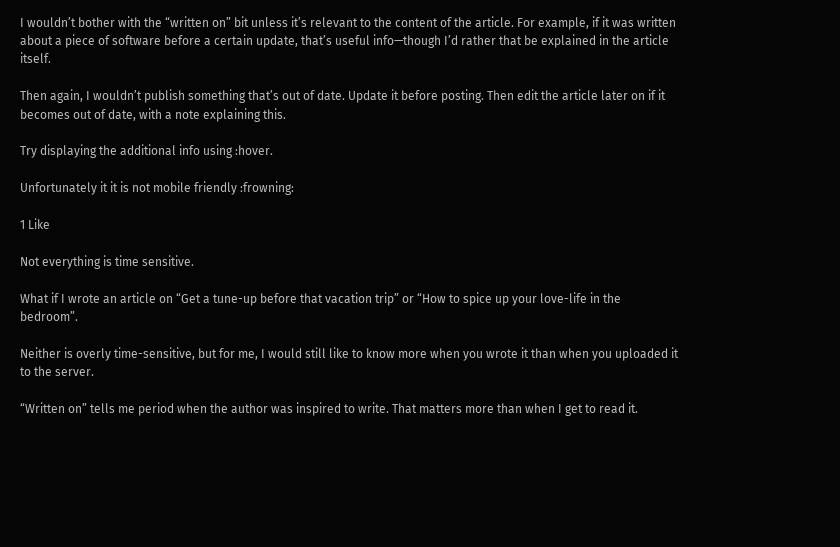I wouldn’t bother with the “written on” bit unless it’s relevant to the content of the article. For example, if it was written about a piece of software before a certain update, that’s useful info—though I’d rather that be explained in the article itself.

Then again, I wouldn’t publish something that’s out of date. Update it before posting. Then edit the article later on if it becomes out of date, with a note explaining this.

Try displaying the additional info using :hover.

Unfortunately it it is not mobile friendly :frowning:

1 Like

Not everything is time sensitive.

What if I wrote an article on “Get a tune-up before that vacation trip” or “How to spice up your love-life in the bedroom”.

Neither is overly time-sensitive, but for me, I would still like to know more when you wrote it than when you uploaded it to the server.

“Written on” tells me period when the author was inspired to write. That matters more than when I get to read it.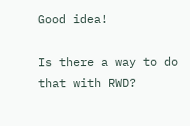Good idea!

Is there a way to do that with RWD?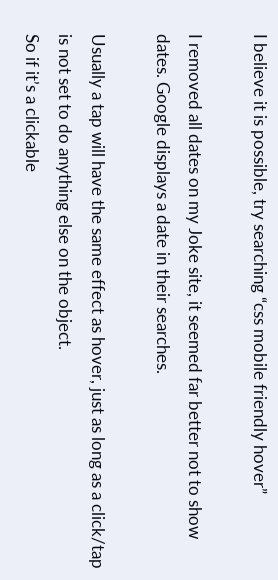I believe it is possible, try searching “css mobile friendly hover”

I removed all dates on my Joke site, it seemed far better not to show dates. Google displays a date in their searches.

Usually a tap will have the same effect as hover, just as long as a click/tap is not set to do anything else on the object.
So if it’s a clickable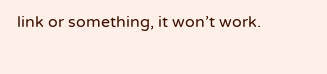link or something, it won’t work.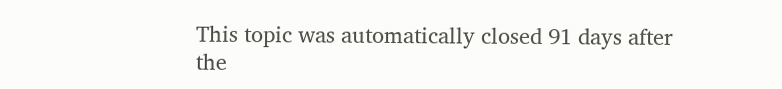This topic was automatically closed 91 days after the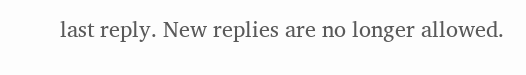last reply. New replies are no longer allowed.